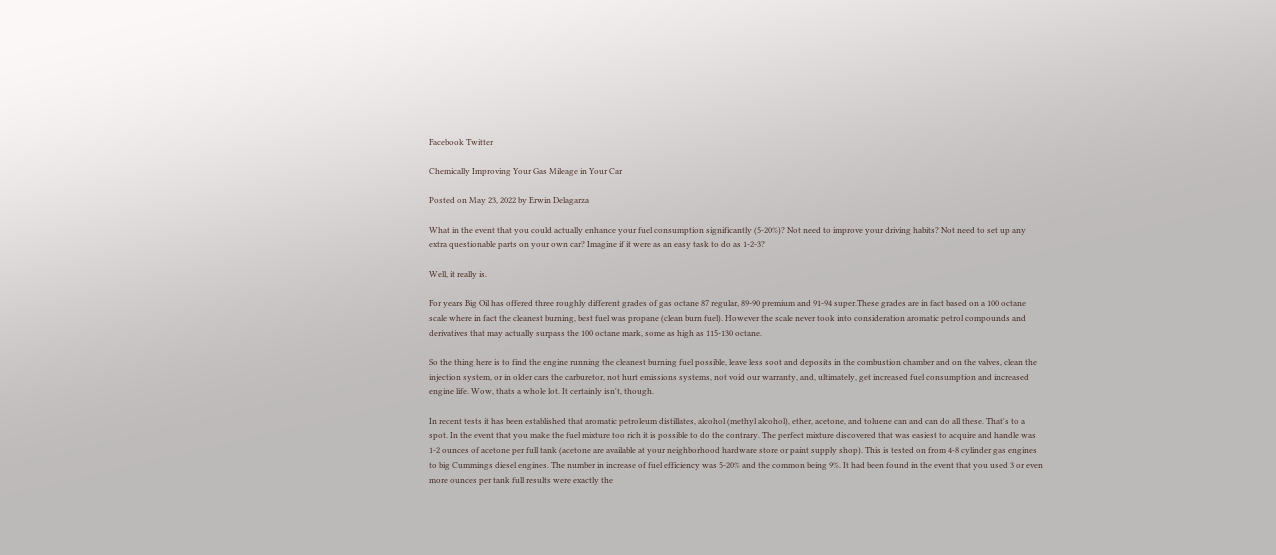Facebook Twitter

Chemically Improving Your Gas Mileage in Your Car

Posted on May 23, 2022 by Erwin Delagarza

What in the event that you could actually enhance your fuel consumption significantly (5-20%)? Not need to improve your driving habits? Not need to set up any extra questionable parts on your own car? Imagine if it were as an easy task to do as 1-2-3?

Well, it really is.

For years Big Oil has offered three roughly different grades of gas octane 87 regular, 89-90 premium and 91-94 super.These grades are in fact based on a 100 octane scale where in fact the cleanest burning, best fuel was propane (clean burn fuel). However the scale never took into consideration aromatic petrol compounds and derivatives that may actually surpass the 100 octane mark, some as high as 115-130 octane.

So the thing here is to find the engine running the cleanest burning fuel possible, leave less soot and deposits in the combustion chamber and on the valves, clean the injection system, or in older cars the carburetor, not hurt emissions systems, not void our warranty, and, ultimately, get increased fuel consumption and increased engine life. Wow, thats a whole lot. It certainly isn't, though.

In recent tests it has been established that aromatic petroleum distillates, alcohol (methyl alcohol), ether, acetone, and toluene can and can do all these. That's to a spot. In the event that you make the fuel mixture too rich it is possible to do the contrary. The perfect mixture discovered that was easiest to acquire and handle was 1-2 ounces of acetone per full tank (acetone are available at your neighborhood hardware store or paint supply shop). This is tested on from 4-8 cylinder gas engines to big Cummings diesel engines. The number in increase of fuel efficiency was 5-20% and the common being 9%. It had been found in the event that you used 3 or even more ounces per tank full results were exactly the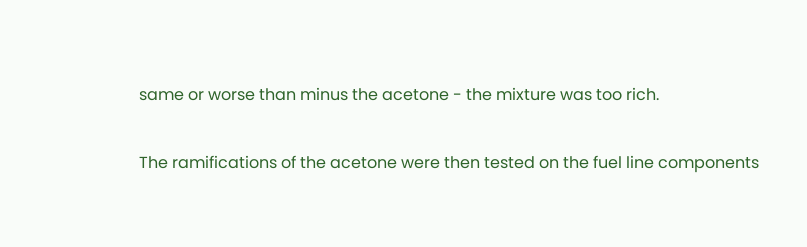same or worse than minus the acetone - the mixture was too rich.

The ramifications of the acetone were then tested on the fuel line components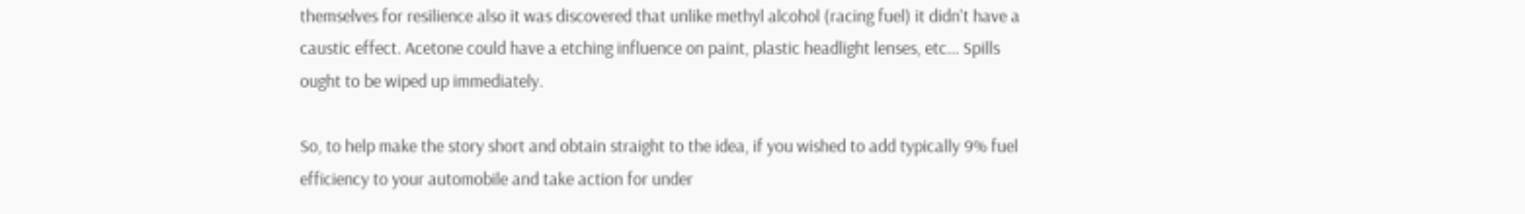themselves for resilience also it was discovered that unlike methyl alcohol (racing fuel) it didn't have a caustic effect. Acetone could have a etching influence on paint, plastic headlight lenses, etc... Spills ought to be wiped up immediately.

So, to help make the story short and obtain straight to the idea, if you wished to add typically 9% fuel efficiency to your automobile and take action for under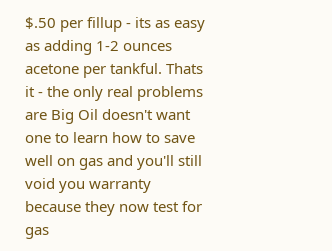$.50 per fillup - its as easy as adding 1-2 ounces acetone per tankful. Thats it - the only real problems are Big Oil doesn't want one to learn how to save well on gas and you'll still void you warranty because they now test for gas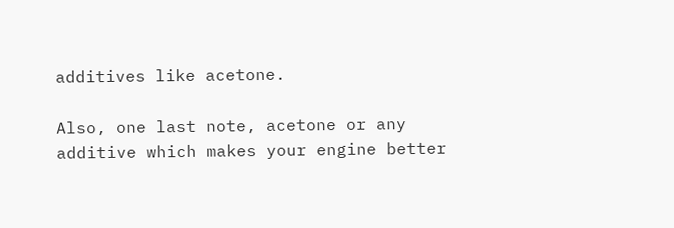additives like acetone.

Also, one last note, acetone or any additive which makes your engine better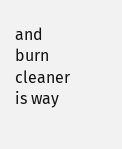and burn cleaner is way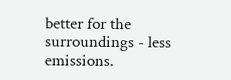better for the surroundings - less emissions.